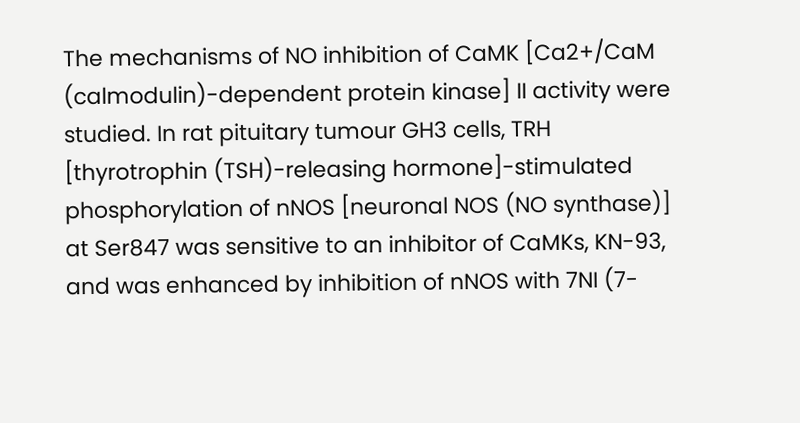The mechanisms of NO inhibition of CaMK [Ca2+/CaM (calmodulin)-dependent protein kinase] II activity were studied. In rat pituitary tumour GH3 cells, TRH [thyrotrophin (TSH)-releasing hormone]-stimulated phosphorylation of nNOS [neuronal NOS (NO synthase)] at Ser847 was sensitive to an inhibitor of CaMKs, KN-93, and was enhanced by inhibition of nNOS with 7NI (7-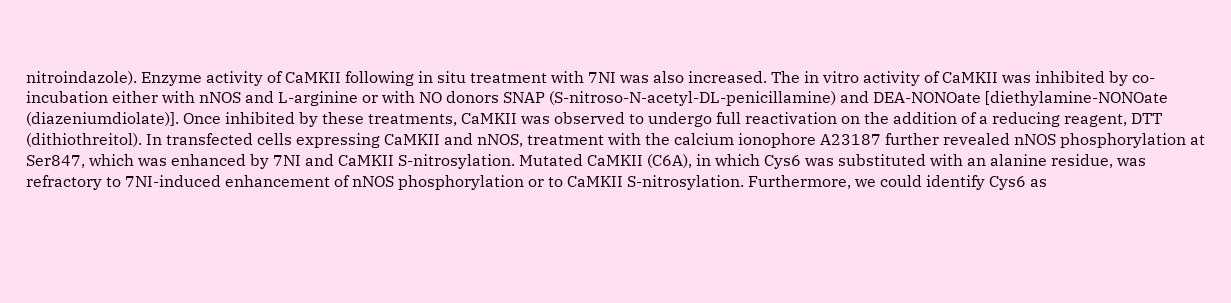nitroindazole). Enzyme activity of CaMKII following in situ treatment with 7NI was also increased. The in vitro activity of CaMKII was inhibited by co-incubation either with nNOS and L-arginine or with NO donors SNAP (S-nitroso-N-acetyl-DL-penicillamine) and DEA-NONOate [diethylamine-NONOate (diazeniumdiolate)]. Once inhibited by these treatments, CaMKII was observed to undergo full reactivation on the addition of a reducing reagent, DTT (dithiothreitol). In transfected cells expressing CaMKII and nNOS, treatment with the calcium ionophore A23187 further revealed nNOS phosphorylation at Ser847, which was enhanced by 7NI and CaMKII S-nitrosylation. Mutated CaMKII (C6A), in which Cys6 was substituted with an alanine residue, was refractory to 7NI-induced enhancement of nNOS phosphorylation or to CaMKII S-nitrosylation. Furthermore, we could identify Cys6 as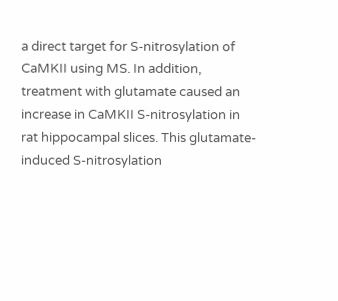a direct target for S-nitrosylation of CaMKII using MS. In addition, treatment with glutamate caused an increase in CaMKII S-nitrosylation in rat hippocampal slices. This glutamate-induced S-nitrosylation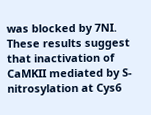was blocked by 7NI. These results suggest that inactivation of CaMKII mediated by S-nitrosylation at Cys6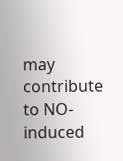may contribute to NO-induced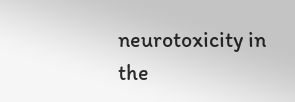neurotoxicity in the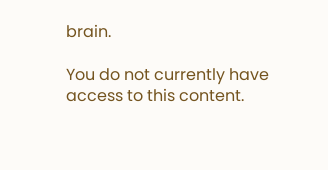brain.

You do not currently have access to this content.